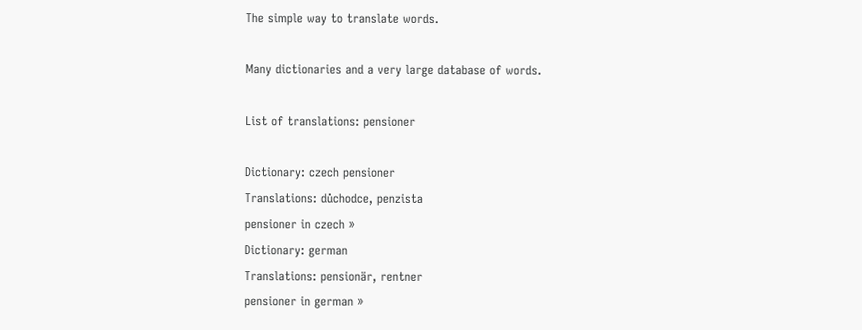The simple way to translate words.

Many dictionaries and a very large database of words.

List of translations: pensioner

Dictionary: czech pensioner
Translations: důchodce, penzista
pensioner in czech »
Dictionary: german
Translations: pensionär, rentner
pensioner in german »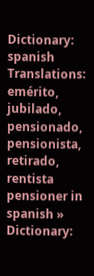Dictionary: spanish
Translations: emérito, jubilado, pensionado, pensionista, retirado, rentista
pensioner in spanish »
Dictionary: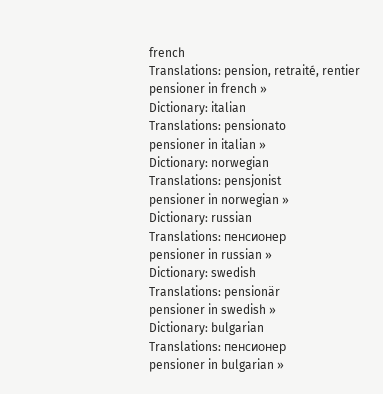french
Translations: pension, retraité, rentier
pensioner in french »
Dictionary: italian
Translations: pensionato
pensioner in italian »
Dictionary: norwegian
Translations: pensjonist
pensioner in norwegian »
Dictionary: russian
Translations: пенсионер
pensioner in russian »
Dictionary: swedish
Translations: pensionär
pensioner in swedish »
Dictionary: bulgarian
Translations: пенсионер
pensioner in bulgarian »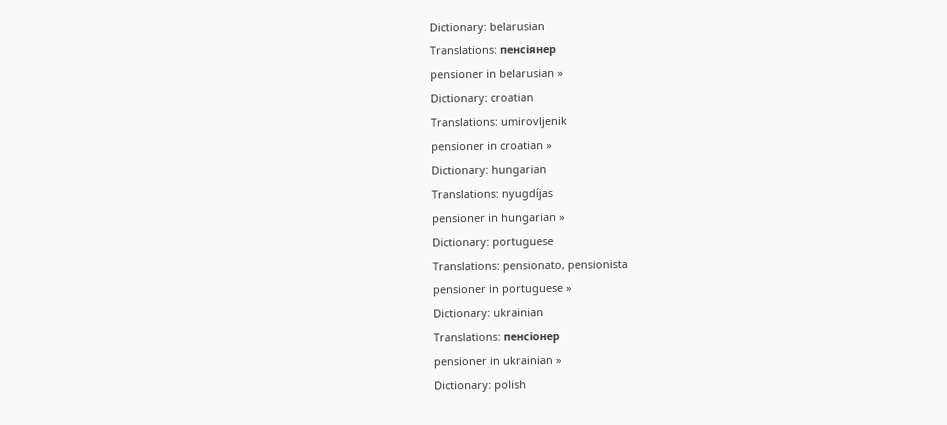Dictionary: belarusian
Translations: пенсіянер
pensioner in belarusian »
Dictionary: croatian
Translations: umirovljenik
pensioner in croatian »
Dictionary: hungarian
Translations: nyugdíjas
pensioner in hungarian »
Dictionary: portuguese
Translations: pensionato, pensionista
pensioner in portuguese »
Dictionary: ukrainian
Translations: пенсіонер
pensioner in ukrainian »
Dictionary: polish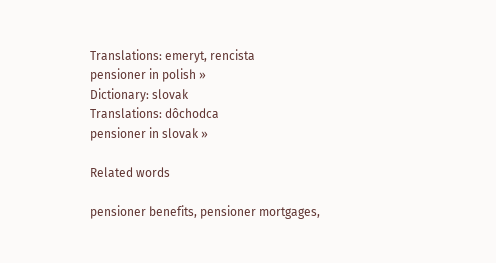Translations: emeryt, rencista
pensioner in polish »
Dictionary: slovak
Translations: dôchodca
pensioner in slovak »

Related words

pensioner benefits, pensioner mortgages,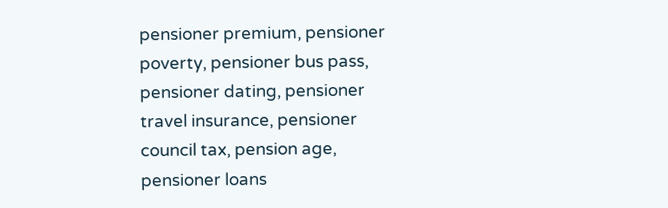pensioner premium, pensioner poverty, pensioner bus pass, pensioner dating, pensioner travel insurance, pensioner council tax, pension age, pensioner loans